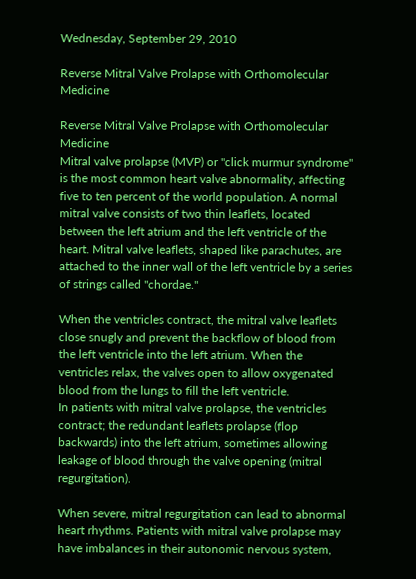Wednesday, September 29, 2010

Reverse Mitral Valve Prolapse with Orthomolecular Medicine

Reverse Mitral Valve Prolapse with Orthomolecular Medicine
Mitral valve prolapse (MVP) or "click murmur syndrome" is the most common heart valve abnormality, affecting five to ten percent of the world population. A normal mitral valve consists of two thin leaflets, located between the left atrium and the left ventricle of the heart. Mitral valve leaflets, shaped like parachutes, are attached to the inner wall of the left ventricle by a series of strings called "chordae."

When the ventricles contract, the mitral valve leaflets close snugly and prevent the backflow of blood from the left ventricle into the left atrium. When the ventricles relax, the valves open to allow oxygenated blood from the lungs to fill the left ventricle.
In patients with mitral valve prolapse, the ventricles contract; the redundant leaflets prolapse (flop backwards) into the left atrium, sometimes allowing leakage of blood through the valve opening (mitral regurgitation).

When severe, mitral regurgitation can lead to abnormal heart rhythms. Patients with mitral valve prolapse may have imbalances in their autonomic nervous system,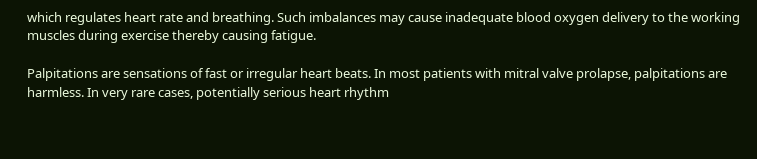which regulates heart rate and breathing. Such imbalances may cause inadequate blood oxygen delivery to the working muscles during exercise thereby causing fatigue.

Palpitations are sensations of fast or irregular heart beats. In most patients with mitral valve prolapse, palpitations are harmless. In very rare cases, potentially serious heart rhythm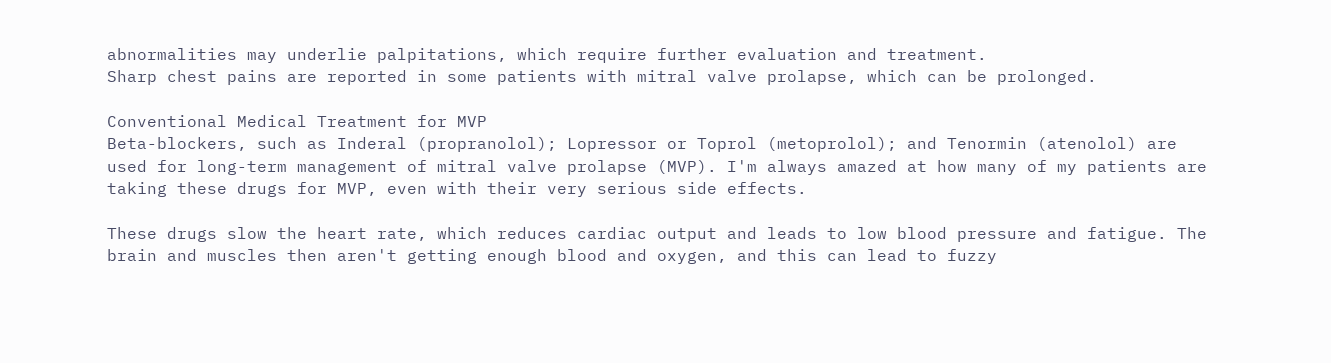abnormalities may underlie palpitations, which require further evaluation and treatment.
Sharp chest pains are reported in some patients with mitral valve prolapse, which can be prolonged.

Conventional Medical Treatment for MVP
Beta-blockers, such as Inderal (propranolol); Lopressor or Toprol (metoprolol); and Tenormin (atenolol) are used for long-term management of mitral valve prolapse (MVP). I'm always amazed at how many of my patients are taking these drugs for MVP, even with their very serious side effects.

These drugs slow the heart rate, which reduces cardiac output and leads to low blood pressure and fatigue. The brain and muscles then aren't getting enough blood and oxygen, and this can lead to fuzzy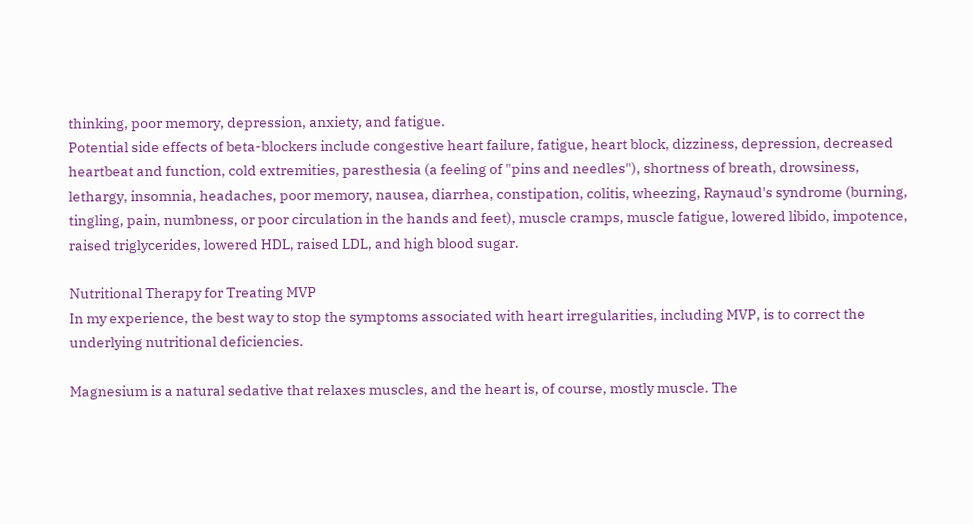thinking, poor memory, depression, anxiety, and fatigue.
Potential side effects of beta-blockers include congestive heart failure, fatigue, heart block, dizziness, depression, decreased heartbeat and function, cold extremities, paresthesia (a feeling of "pins and needles"), shortness of breath, drowsiness, lethargy, insomnia, headaches, poor memory, nausea, diarrhea, constipation, colitis, wheezing, Raynaud's syndrome (burning, tingling, pain, numbness, or poor circulation in the hands and feet), muscle cramps, muscle fatigue, lowered libido, impotence, raised triglycerides, lowered HDL, raised LDL, and high blood sugar.

Nutritional Therapy for Treating MVP
In my experience, the best way to stop the symptoms associated with heart irregularities, including MVP, is to correct the underlying nutritional deficiencies.

Magnesium is a natural sedative that relaxes muscles, and the heart is, of course, mostly muscle. The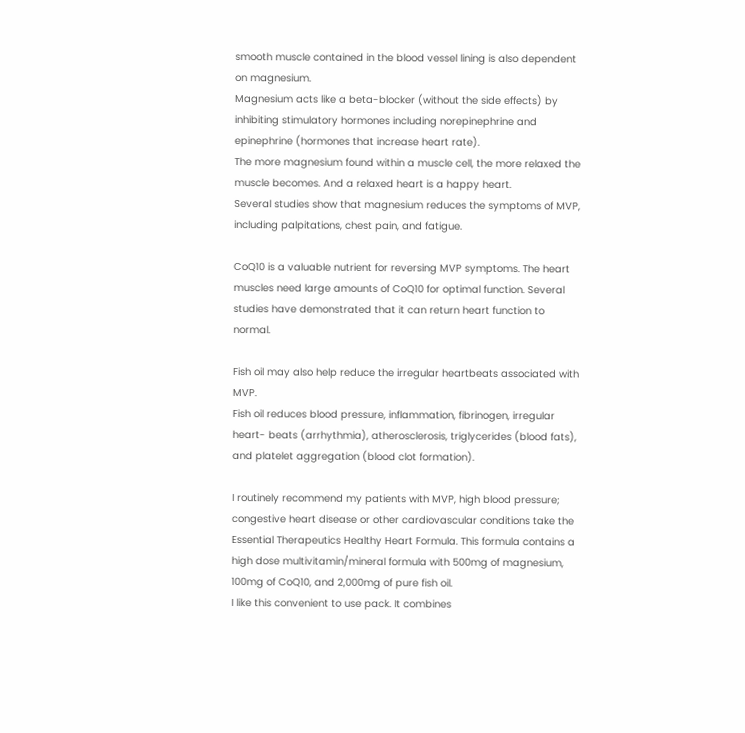smooth muscle contained in the blood vessel lining is also dependent on magnesium.
Magnesium acts like a beta-blocker (without the side effects) by inhibiting stimulatory hormones including norepinephrine and epinephrine (hormones that increase heart rate).
The more magnesium found within a muscle cell, the more relaxed the muscle becomes. And a relaxed heart is a happy heart.
Several studies show that magnesium reduces the symptoms of MVP, including palpitations, chest pain, and fatigue.

CoQ10 is a valuable nutrient for reversing MVP symptoms. The heart muscles need large amounts of CoQ10 for optimal function. Several studies have demonstrated that it can return heart function to normal.

Fish oil may also help reduce the irregular heartbeats associated with MVP.
Fish oil reduces blood pressure, inflammation, fibrinogen, irregular heart- beats (arrhythmia), atherosclerosis, triglycerides (blood fats), and platelet aggregation (blood clot formation).

I routinely recommend my patients with MVP, high blood pressure; congestive heart disease or other cardiovascular conditions take the Essential Therapeutics Healthy Heart Formula. This formula contains a high dose multivitamin/mineral formula with 500mg of magnesium, 100mg of CoQ10, and 2,000mg of pure fish oil.
I like this convenient to use pack. It combines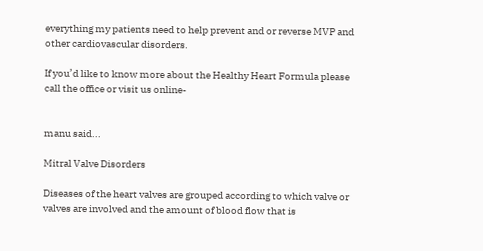everything my patients need to help prevent and or reverse MVP and other cardiovascular disorders.

If you’d like to know more about the Healthy Heart Formula please call the office or visit us online-


manu said...

Mitral Valve Disorders

Diseases of the heart valves are grouped according to which valve or valves are involved and the amount of blood flow that is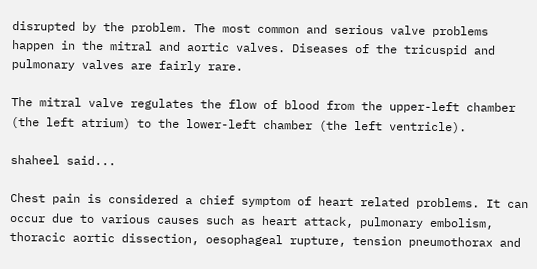disrupted by the problem. The most common and serious valve problems happen in the mitral and aortic valves. Diseases of the tricuspid and pulmonary valves are fairly rare.

The mitral valve regulates the flow of blood from the upper-left chamber (the left atrium) to the lower-left chamber (the left ventricle).

shaheel said...

Chest pain is considered a chief symptom of heart related problems. It can occur due to various causes such as heart attack, pulmonary embolism, thoracic aortic dissection, oesophageal rupture, tension pneumothorax and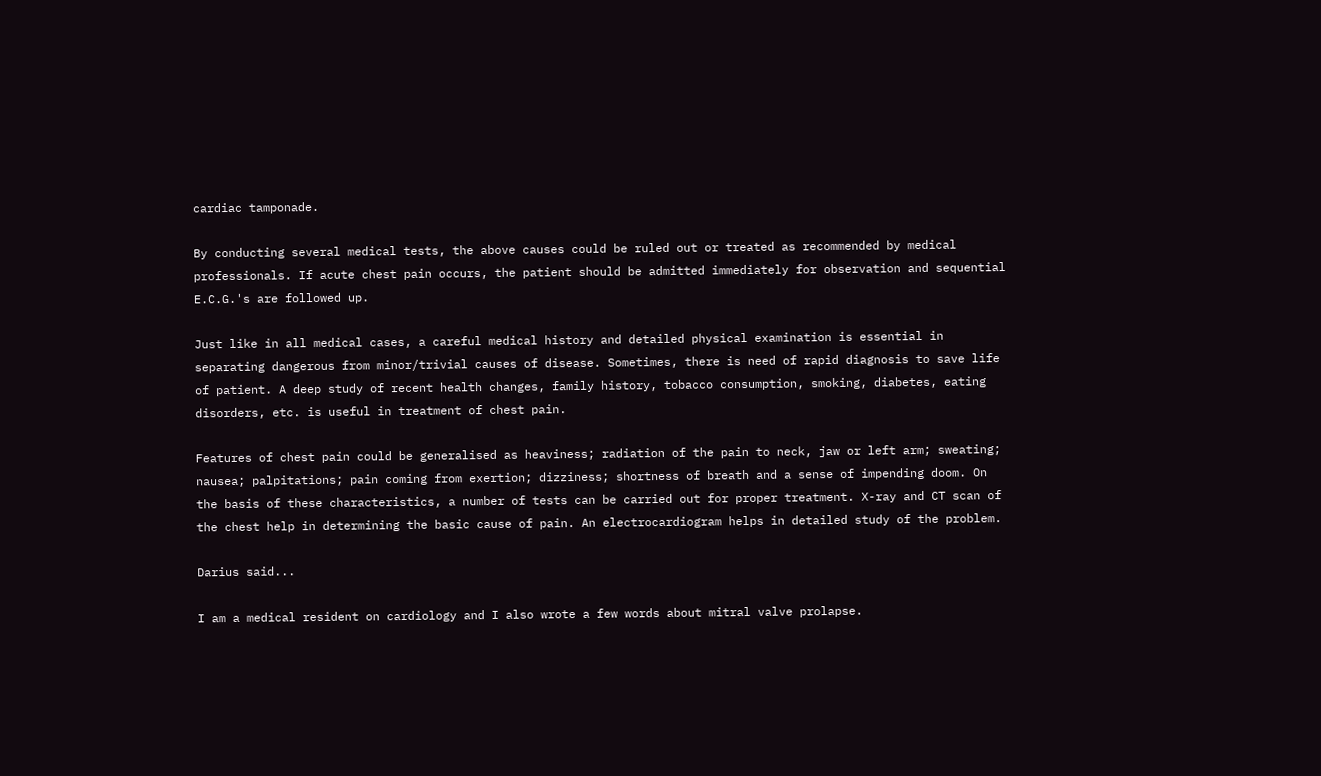cardiac tamponade.

By conducting several medical tests, the above causes could be ruled out or treated as recommended by medical professionals. If acute chest pain occurs, the patient should be admitted immediately for observation and sequential E.C.G.'s are followed up.

Just like in all medical cases, a careful medical history and detailed physical examination is essential in separating dangerous from minor/trivial causes of disease. Sometimes, there is need of rapid diagnosis to save life of patient. A deep study of recent health changes, family history, tobacco consumption, smoking, diabetes, eating disorders, etc. is useful in treatment of chest pain.

Features of chest pain could be generalised as heaviness; radiation of the pain to neck, jaw or left arm; sweating; nausea; palpitations; pain coming from exertion; dizziness; shortness of breath and a sense of impending doom. On the basis of these characteristics, a number of tests can be carried out for proper treatment. X-ray and CT scan of the chest help in determining the basic cause of pain. An electrocardiogram helps in detailed study of the problem.

Darius said...

I am a medical resident on cardiology and I also wrote a few words about mitral valve prolapse.